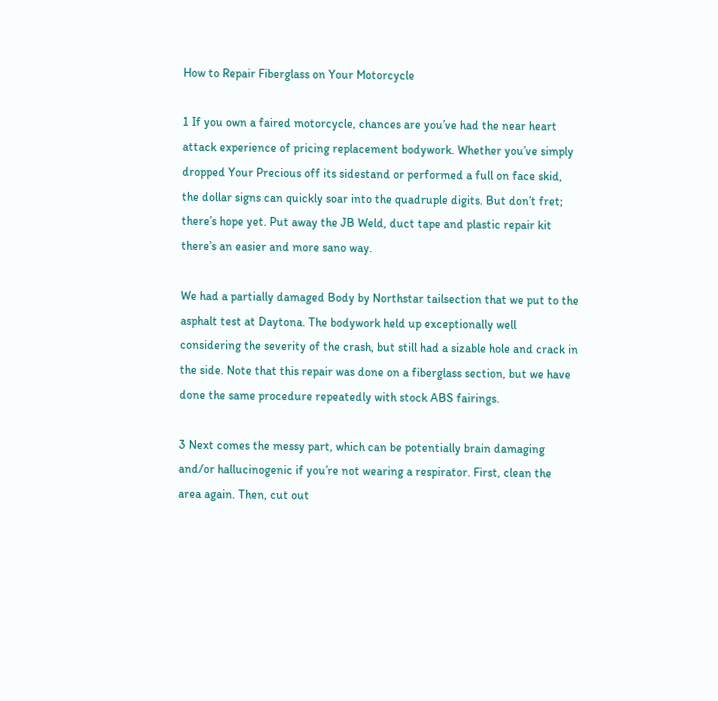How to Repair Fiberglass on Your Motorcycle

1 If you own a faired motorcycle, chances are you’ve had the near heart attack experience of pricing replacement bodywork. Whether you’ve simply dropped Your Precious off its sidestand or performed a full on face skid, the dollar signs can quickly soar into the quadruple digits. But don’t fret; there’s hope yet. Put away the JB Weld, duct tape and plastic repair kit there’s an easier and more sano way.

We had a partially damaged Body by Northstar tailsection that we put to the asphalt test at Daytona. The bodywork held up exceptionally well considering the severity of the crash, but still had a sizable hole and crack in the side. Note that this repair was done on a fiberglass section, but we have done the same procedure repeatedly with stock ABS fairings.

3 Next comes the messy part, which can be potentially brain damaging and/or hallucinogenic if you’re not wearing a respirator. First, clean the area again. Then, cut out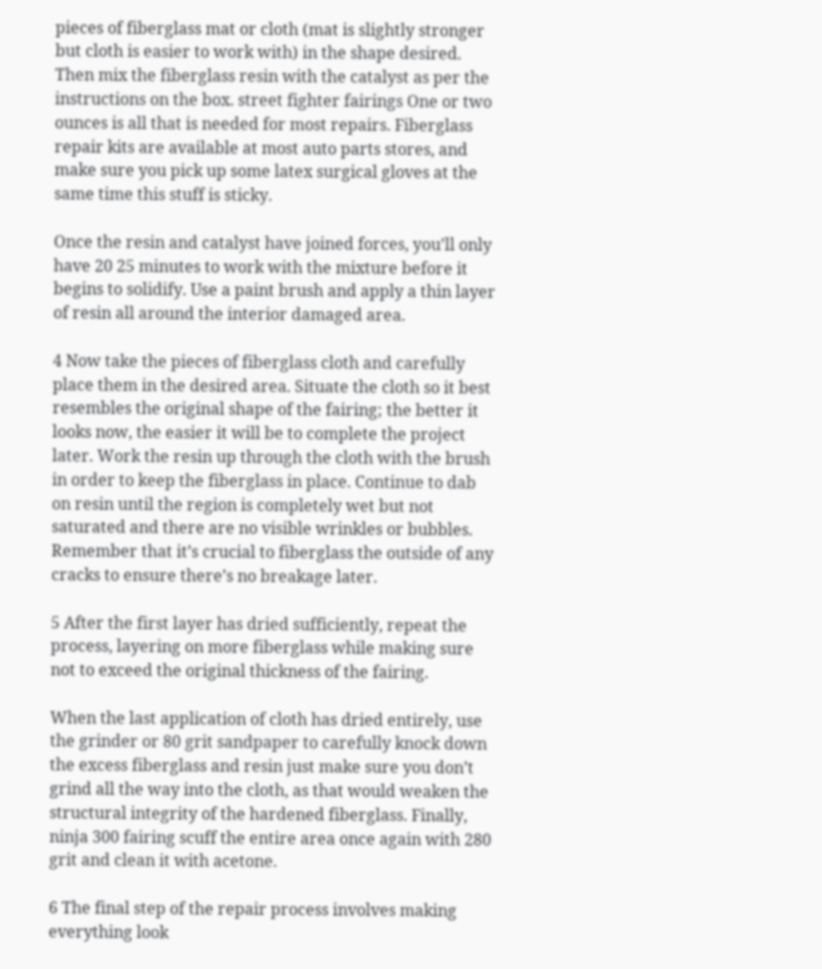pieces of fiberglass mat or cloth (mat is slightly stronger but cloth is easier to work with) in the shape desired. Then mix the fiberglass resin with the catalyst as per the instructions on the box. street fighter fairings One or two ounces is all that is needed for most repairs. Fiberglass repair kits are available at most auto parts stores, and make sure you pick up some latex surgical gloves at the same time this stuff is sticky.

Once the resin and catalyst have joined forces, you’ll only have 20 25 minutes to work with the mixture before it begins to solidify. Use a paint brush and apply a thin layer of resin all around the interior damaged area.

4 Now take the pieces of fiberglass cloth and carefully place them in the desired area. Situate the cloth so it best resembles the original shape of the fairing; the better it looks now, the easier it will be to complete the project later. Work the resin up through the cloth with the brush in order to keep the fiberglass in place. Continue to dab on resin until the region is completely wet but not saturated and there are no visible wrinkles or bubbles. Remember that it’s crucial to fiberglass the outside of any cracks to ensure there’s no breakage later.

5 After the first layer has dried sufficiently, repeat the process, layering on more fiberglass while making sure not to exceed the original thickness of the fairing.

When the last application of cloth has dried entirely, use the grinder or 80 grit sandpaper to carefully knock down the excess fiberglass and resin just make sure you don’t grind all the way into the cloth, as that would weaken the structural integrity of the hardened fiberglass. Finally, ninja 300 fairing scuff the entire area once again with 280 grit and clean it with acetone.

6 The final step of the repair process involves making everything look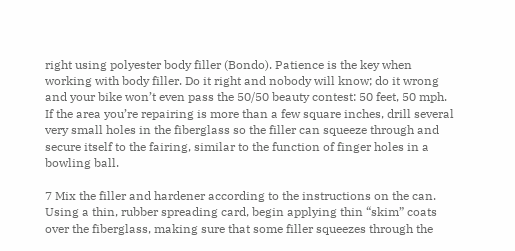right using polyester body filler (Bondo). Patience is the key when working with body filler. Do it right and nobody will know; do it wrong and your bike won’t even pass the 50/50 beauty contest: 50 feet, 50 mph. If the area you’re repairing is more than a few square inches, drill several very small holes in the fiberglass so the filler can squeeze through and secure itself to the fairing, similar to the function of finger holes in a bowling ball.

7 Mix the filler and hardener according to the instructions on the can. Using a thin, rubber spreading card, begin applying thin “skim” coats over the fiberglass, making sure that some filler squeezes through the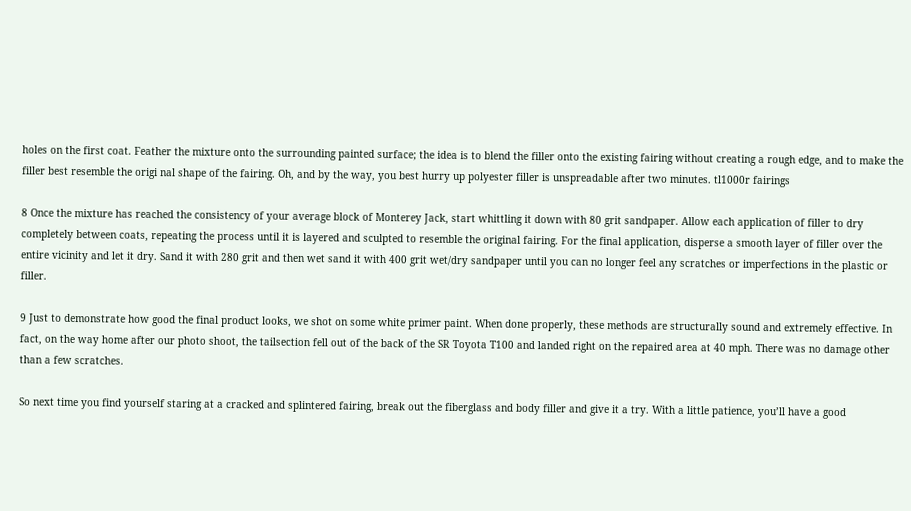holes on the first coat. Feather the mixture onto the surrounding painted surface; the idea is to blend the filler onto the existing fairing without creating a rough edge, and to make the filler best resemble the origi nal shape of the fairing. Oh, and by the way, you best hurry up polyester filler is unspreadable after two minutes. tl1000r fairings

8 Once the mixture has reached the consistency of your average block of Monterey Jack, start whittling it down with 80 grit sandpaper. Allow each application of filler to dry completely between coats, repeating the process until it is layered and sculpted to resemble the original fairing. For the final application, disperse a smooth layer of filler over the entire vicinity and let it dry. Sand it with 280 grit and then wet sand it with 400 grit wet/dry sandpaper until you can no longer feel any scratches or imperfections in the plastic or filler.

9 Just to demonstrate how good the final product looks, we shot on some white primer paint. When done properly, these methods are structurally sound and extremely effective. In fact, on the way home after our photo shoot, the tailsection fell out of the back of the SR Toyota T100 and landed right on the repaired area at 40 mph. There was no damage other than a few scratches.

So next time you find yourself staring at a cracked and splintered fairing, break out the fiberglass and body filler and give it a try. With a little patience, you’ll have a good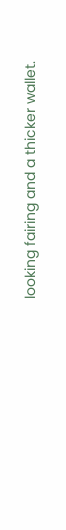looking fairing and a thicker wallet.